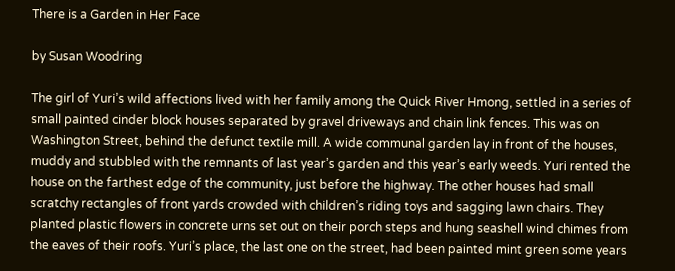There is a Garden in Her Face

by Susan Woodring

The girl of Yuri’s wild affections lived with her family among the Quick River Hmong, settled in a series of small painted cinder block houses separated by gravel driveways and chain link fences. This was on Washington Street, behind the defunct textile mill. A wide communal garden lay in front of the houses, muddy and stubbled with the remnants of last year’s garden and this year’s early weeds. Yuri rented the house on the farthest edge of the community, just before the highway. The other houses had small scratchy rectangles of front yards crowded with children’s riding toys and sagging lawn chairs. They planted plastic flowers in concrete urns set out on their porch steps and hung seashell wind chimes from the eaves of their roofs. Yuri’s place, the last one on the street, had been painted mint green some years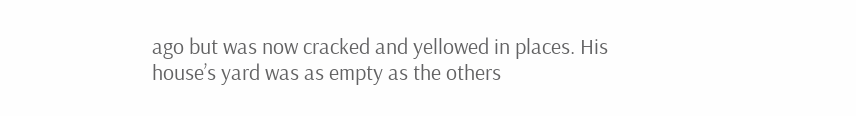ago but was now cracked and yellowed in places. His house’s yard was as empty as the others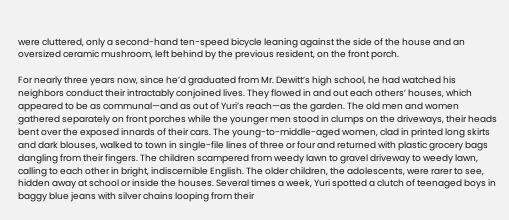were cluttered, only a second-hand ten-speed bicycle leaning against the side of the house and an oversized ceramic mushroom, left behind by the previous resident, on the front porch.

For nearly three years now, since he’d graduated from Mr. Dewitt’s high school, he had watched his neighbors conduct their intractably conjoined lives. They flowed in and out each others’ houses, which appeared to be as communal—and as out of Yuri’s reach—as the garden. The old men and women gathered separately on front porches while the younger men stood in clumps on the driveways, their heads bent over the exposed innards of their cars. The young-to-middle-aged women, clad in printed long skirts and dark blouses, walked to town in single-file lines of three or four and returned with plastic grocery bags dangling from their fingers. The children scampered from weedy lawn to gravel driveway to weedy lawn, calling to each other in bright, indiscernible English. The older children, the adolescents, were rarer to see, hidden away at school or inside the houses. Several times a week, Yuri spotted a clutch of teenaged boys in baggy blue jeans with silver chains looping from their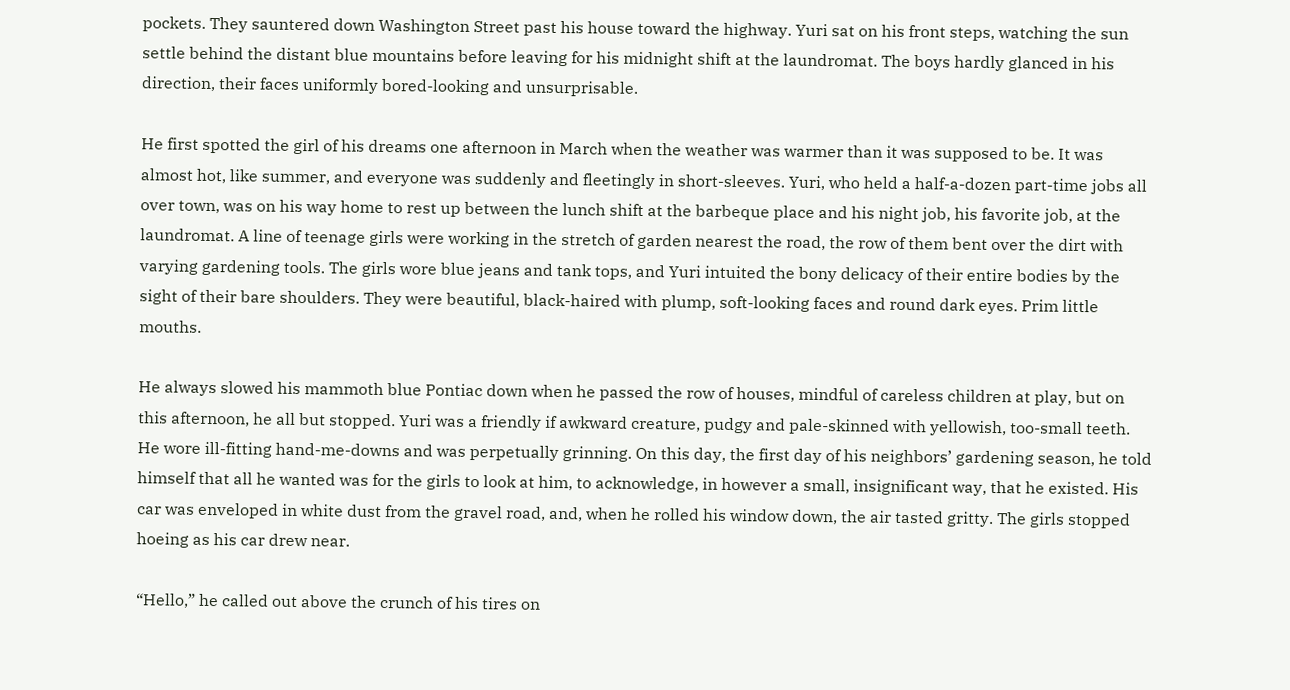pockets. They sauntered down Washington Street past his house toward the highway. Yuri sat on his front steps, watching the sun settle behind the distant blue mountains before leaving for his midnight shift at the laundromat. The boys hardly glanced in his direction, their faces uniformly bored-looking and unsurprisable.

He first spotted the girl of his dreams one afternoon in March when the weather was warmer than it was supposed to be. It was almost hot, like summer, and everyone was suddenly and fleetingly in short-sleeves. Yuri, who held a half-a-dozen part-time jobs all over town, was on his way home to rest up between the lunch shift at the barbeque place and his night job, his favorite job, at the laundromat. A line of teenage girls were working in the stretch of garden nearest the road, the row of them bent over the dirt with varying gardening tools. The girls wore blue jeans and tank tops, and Yuri intuited the bony delicacy of their entire bodies by the sight of their bare shoulders. They were beautiful, black-haired with plump, soft-looking faces and round dark eyes. Prim little mouths.

He always slowed his mammoth blue Pontiac down when he passed the row of houses, mindful of careless children at play, but on this afternoon, he all but stopped. Yuri was a friendly if awkward creature, pudgy and pale-skinned with yellowish, too-small teeth. He wore ill-fitting hand-me-downs and was perpetually grinning. On this day, the first day of his neighbors’ gardening season, he told himself that all he wanted was for the girls to look at him, to acknowledge, in however a small, insignificant way, that he existed. His car was enveloped in white dust from the gravel road, and, when he rolled his window down, the air tasted gritty. The girls stopped hoeing as his car drew near.

“Hello,” he called out above the crunch of his tires on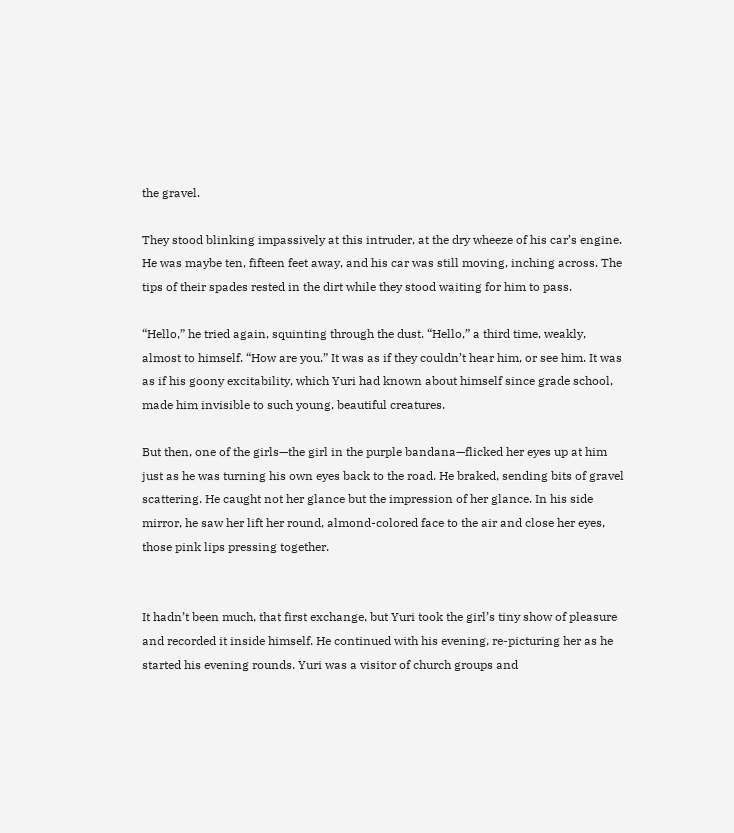the gravel.

They stood blinking impassively at this intruder, at the dry wheeze of his car’s engine. He was maybe ten, fifteen feet away, and his car was still moving, inching across. The tips of their spades rested in the dirt while they stood waiting for him to pass.

“Hello,” he tried again, squinting through the dust. “Hello,” a third time, weakly, almost to himself. “How are you.” It was as if they couldn’t hear him, or see him. It was as if his goony excitability, which Yuri had known about himself since grade school, made him invisible to such young, beautiful creatures.

But then, one of the girls—the girl in the purple bandana—flicked her eyes up at him just as he was turning his own eyes back to the road. He braked, sending bits of gravel scattering. He caught not her glance but the impression of her glance. In his side mirror, he saw her lift her round, almond-colored face to the air and close her eyes, those pink lips pressing together.


It hadn’t been much, that first exchange, but Yuri took the girl’s tiny show of pleasure and recorded it inside himself. He continued with his evening, re-picturing her as he started his evening rounds. Yuri was a visitor of church groups and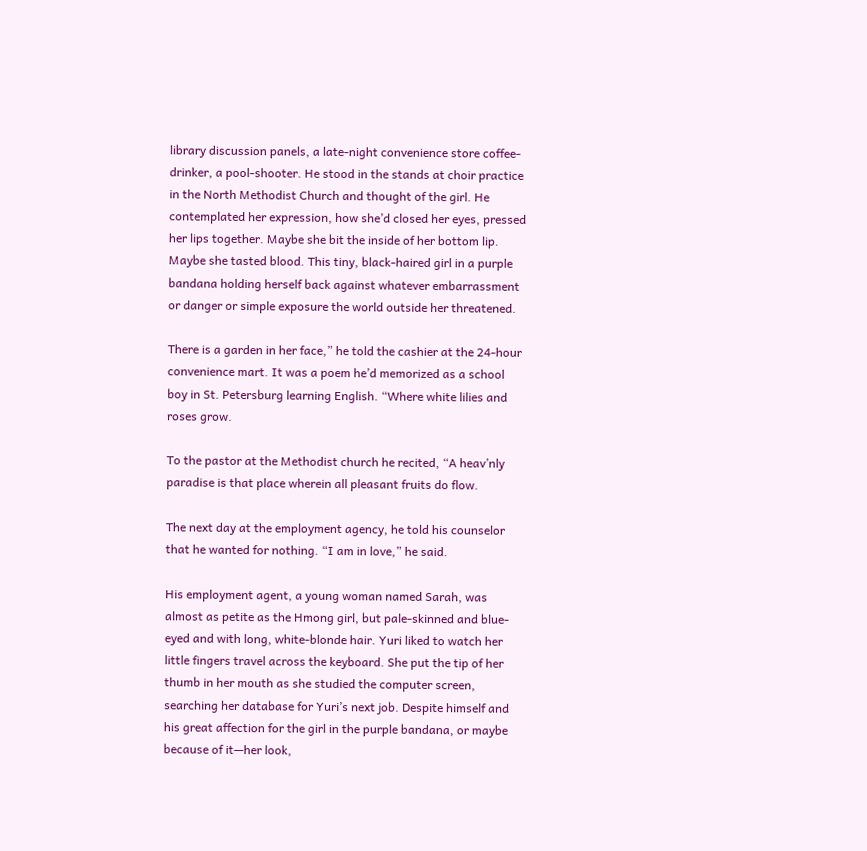library discussion panels, a late-night convenience store coffee-drinker, a pool-shooter. He stood in the stands at choir practice in the North Methodist Church and thought of the girl. He contemplated her expression, how she’d closed her eyes, pressed her lips together. Maybe she bit the inside of her bottom lip. Maybe she tasted blood. This tiny, black-haired girl in a purple bandana holding herself back against whatever embarrassment or danger or simple exposure the world outside her threatened.

There is a garden in her face,” he told the cashier at the 24-hour convenience mart. It was a poem he’d memorized as a school boy in St. Petersburg learning English. “Where white lilies and roses grow.

To the pastor at the Methodist church he recited, “A heav’nly paradise is that place wherein all pleasant fruits do flow.

The next day at the employment agency, he told his counselor that he wanted for nothing. “I am in love,” he said.

His employment agent, a young woman named Sarah, was almost as petite as the Hmong girl, but pale-skinned and blue-eyed and with long, white-blonde hair. Yuri liked to watch her little fingers travel across the keyboard. She put the tip of her thumb in her mouth as she studied the computer screen, searching her database for Yuri’s next job. Despite himself and his great affection for the girl in the purple bandana, or maybe because of it—her look,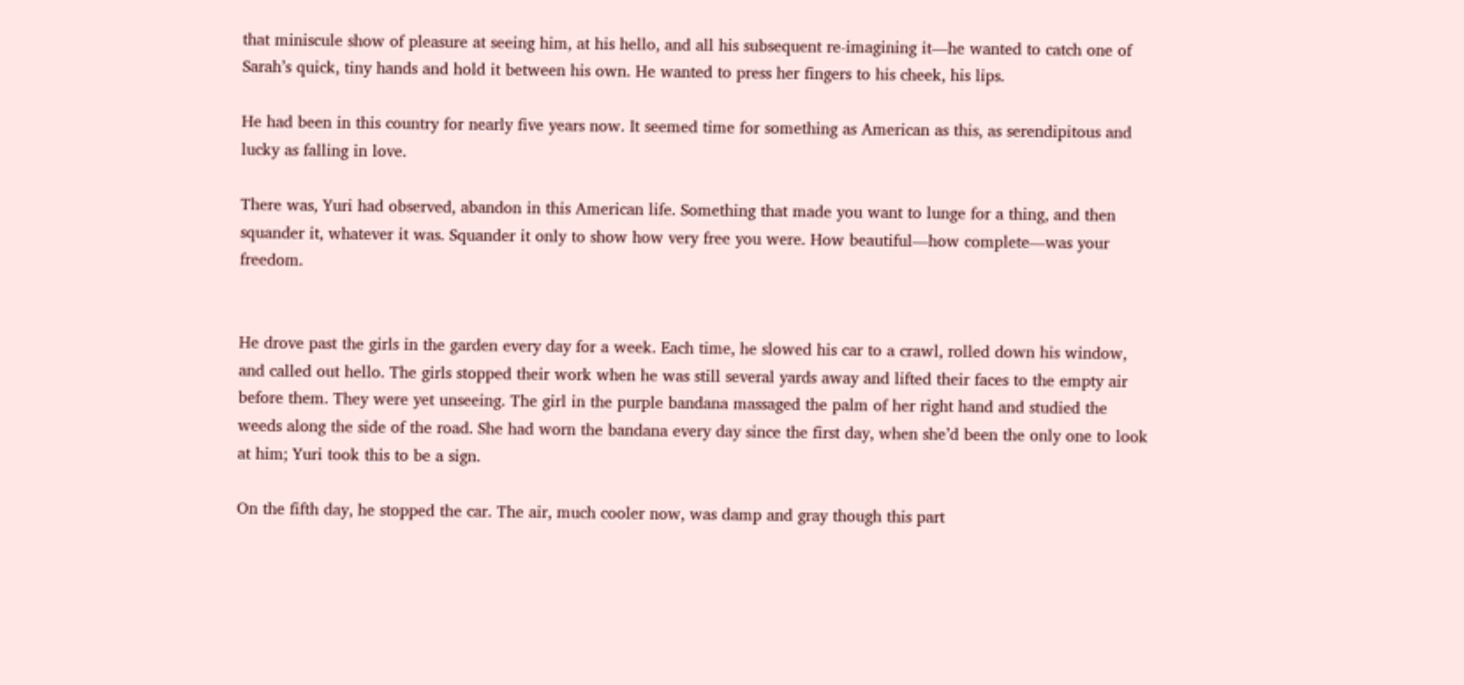that miniscule show of pleasure at seeing him, at his hello, and all his subsequent re-imagining it—he wanted to catch one of Sarah’s quick, tiny hands and hold it between his own. He wanted to press her fingers to his cheek, his lips.

He had been in this country for nearly five years now. It seemed time for something as American as this, as serendipitous and lucky as falling in love.

There was, Yuri had observed, abandon in this American life. Something that made you want to lunge for a thing, and then squander it, whatever it was. Squander it only to show how very free you were. How beautiful—how complete—was your freedom.


He drove past the girls in the garden every day for a week. Each time, he slowed his car to a crawl, rolled down his window, and called out hello. The girls stopped their work when he was still several yards away and lifted their faces to the empty air before them. They were yet unseeing. The girl in the purple bandana massaged the palm of her right hand and studied the weeds along the side of the road. She had worn the bandana every day since the first day, when she’d been the only one to look at him; Yuri took this to be a sign.

On the fifth day, he stopped the car. The air, much cooler now, was damp and gray though this part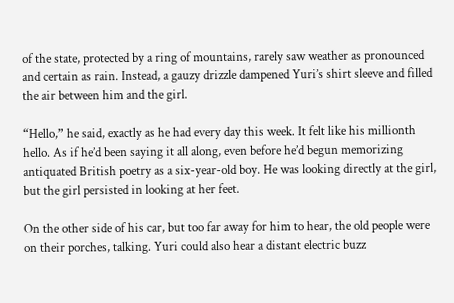of the state, protected by a ring of mountains, rarely saw weather as pronounced and certain as rain. Instead, a gauzy drizzle dampened Yuri’s shirt sleeve and filled the air between him and the girl.

“Hello,” he said, exactly as he had every day this week. It felt like his millionth hello. As if he’d been saying it all along, even before he’d begun memorizing antiquated British poetry as a six-year-old boy. He was looking directly at the girl, but the girl persisted in looking at her feet.

On the other side of his car, but too far away for him to hear, the old people were on their porches, talking. Yuri could also hear a distant electric buzz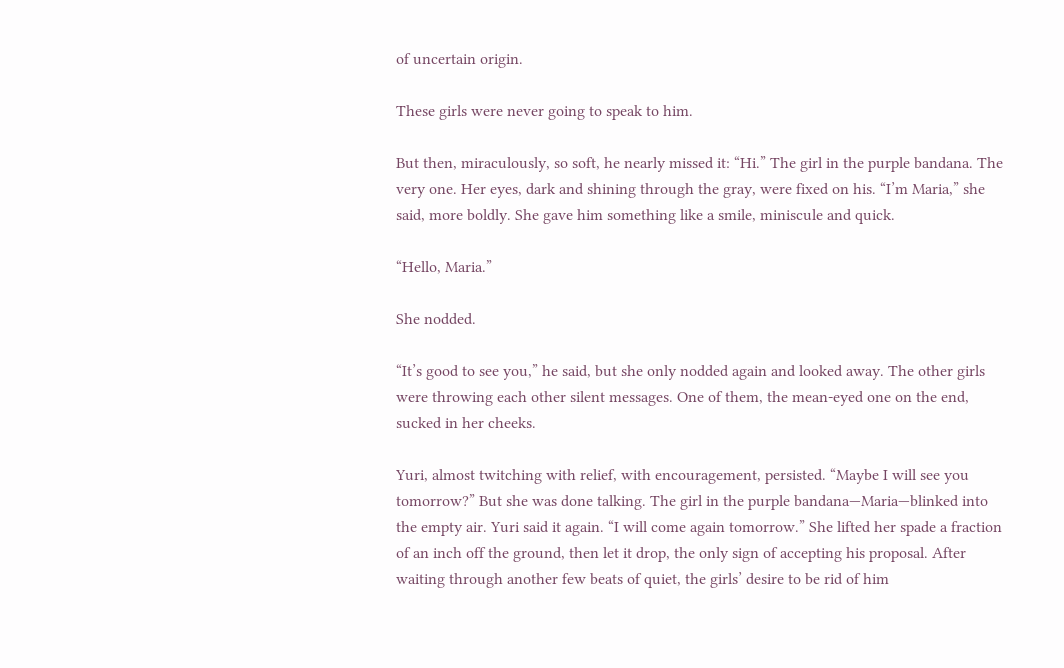of uncertain origin.

These girls were never going to speak to him.

But then, miraculously, so soft, he nearly missed it: “Hi.” The girl in the purple bandana. The very one. Her eyes, dark and shining through the gray, were fixed on his. “I’m Maria,” she said, more boldly. She gave him something like a smile, miniscule and quick.

“Hello, Maria.”

She nodded.

“It’s good to see you,” he said, but she only nodded again and looked away. The other girls were throwing each other silent messages. One of them, the mean-eyed one on the end, sucked in her cheeks.

Yuri, almost twitching with relief, with encouragement, persisted. “Maybe I will see you tomorrow?” But she was done talking. The girl in the purple bandana—Maria—blinked into the empty air. Yuri said it again. “I will come again tomorrow.” She lifted her spade a fraction of an inch off the ground, then let it drop, the only sign of accepting his proposal. After waiting through another few beats of quiet, the girls’ desire to be rid of him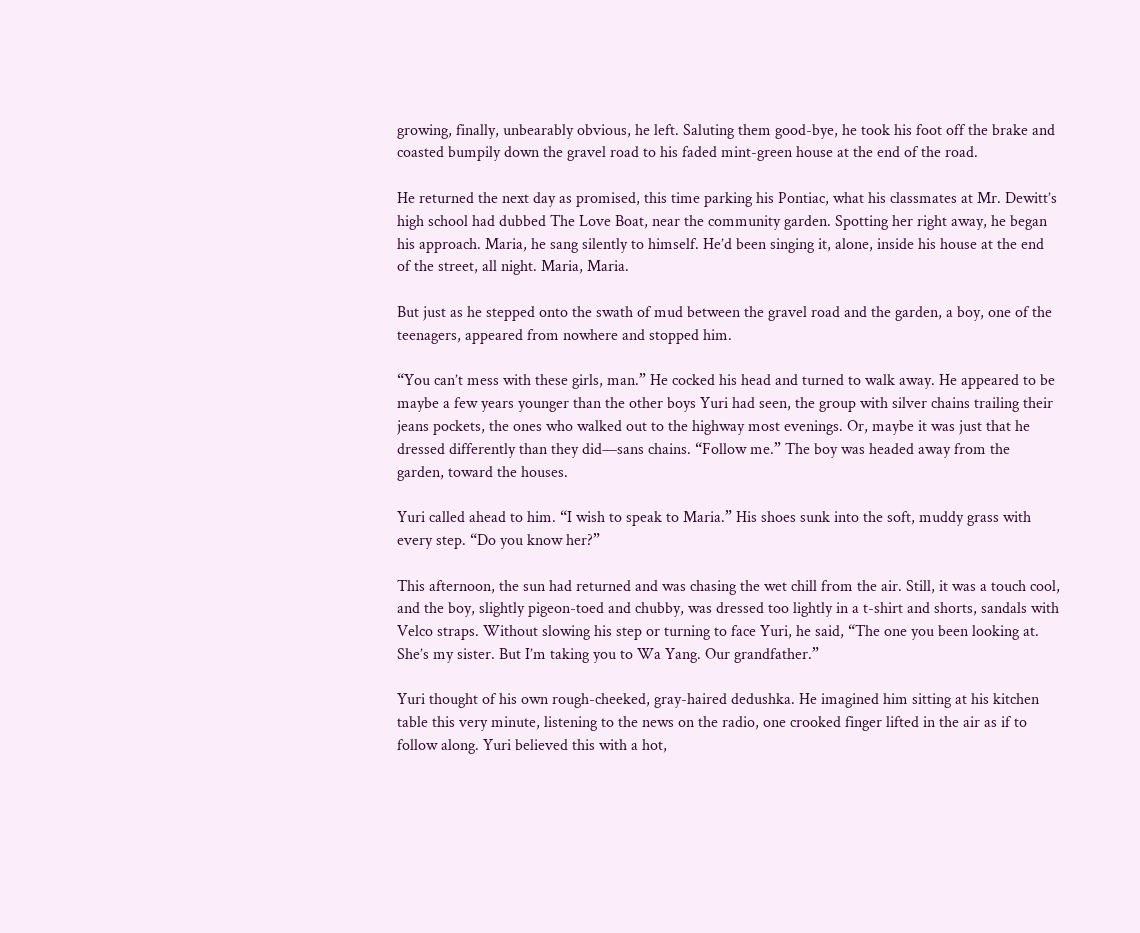growing, finally, unbearably obvious, he left. Saluting them good-bye, he took his foot off the brake and coasted bumpily down the gravel road to his faded mint-green house at the end of the road.

He returned the next day as promised, this time parking his Pontiac, what his classmates at Mr. Dewitt’s high school had dubbed The Love Boat, near the community garden. Spotting her right away, he began his approach. Maria, he sang silently to himself. He’d been singing it, alone, inside his house at the end of the street, all night. Maria, Maria.

But just as he stepped onto the swath of mud between the gravel road and the garden, a boy, one of the teenagers, appeared from nowhere and stopped him.

“You can’t mess with these girls, man.” He cocked his head and turned to walk away. He appeared to be maybe a few years younger than the other boys Yuri had seen, the group with silver chains trailing their jeans pockets, the ones who walked out to the highway most evenings. Or, maybe it was just that he dressed differently than they did—sans chains. “Follow me.” The boy was headed away from the garden, toward the houses.

Yuri called ahead to him. “I wish to speak to Maria.” His shoes sunk into the soft, muddy grass with every step. “Do you know her?”

This afternoon, the sun had returned and was chasing the wet chill from the air. Still, it was a touch cool, and the boy, slightly pigeon-toed and chubby, was dressed too lightly in a t-shirt and shorts, sandals with Velco straps. Without slowing his step or turning to face Yuri, he said, “The one you been looking at. She’s my sister. But I’m taking you to Wa Yang. Our grandfather.”

Yuri thought of his own rough-cheeked, gray-haired dedushka. He imagined him sitting at his kitchen table this very minute, listening to the news on the radio, one crooked finger lifted in the air as if to follow along. Yuri believed this with a hot,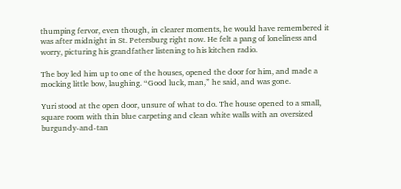thumping fervor, even though, in clearer moments, he would have remembered it was after midnight in St. Petersburg right now. He felt a pang of loneliness and worry, picturing his grandfather listening to his kitchen radio.

The boy led him up to one of the houses, opened the door for him, and made a mocking little bow, laughing. “Good luck, man,” he said, and was gone.

Yuri stood at the open door, unsure of what to do. The house opened to a small, square room with thin blue carpeting and clean white walls with an oversized burgundy-and-tan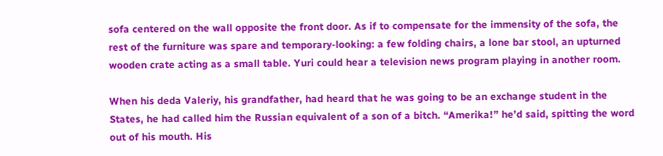sofa centered on the wall opposite the front door. As if to compensate for the immensity of the sofa, the rest of the furniture was spare and temporary-looking: a few folding chairs, a lone bar stool, an upturned wooden crate acting as a small table. Yuri could hear a television news program playing in another room.

When his deda Valeriy, his grandfather, had heard that he was going to be an exchange student in the States, he had called him the Russian equivalent of a son of a bitch. “Amerika!” he’d said, spitting the word out of his mouth. His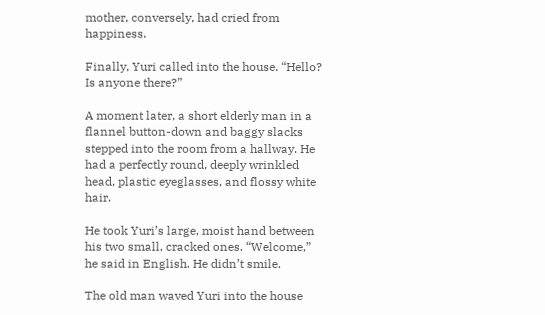mother, conversely, had cried from happiness.

Finally, Yuri called into the house. “Hello? Is anyone there?”

A moment later, a short elderly man in a flannel button-down and baggy slacks stepped into the room from a hallway. He had a perfectly round, deeply wrinkled head, plastic eyeglasses, and flossy white hair.

He took Yuri’s large, moist hand between his two small, cracked ones. “Welcome,” he said in English. He didn’t smile.

The old man waved Yuri into the house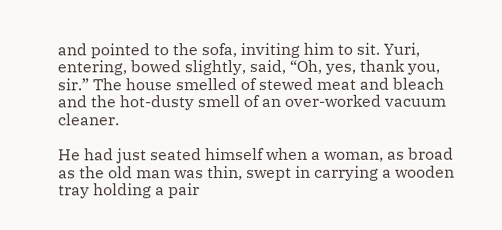and pointed to the sofa, inviting him to sit. Yuri, entering, bowed slightly, said, “Oh, yes, thank you, sir.” The house smelled of stewed meat and bleach and the hot-dusty smell of an over-worked vacuum cleaner.

He had just seated himself when a woman, as broad as the old man was thin, swept in carrying a wooden tray holding a pair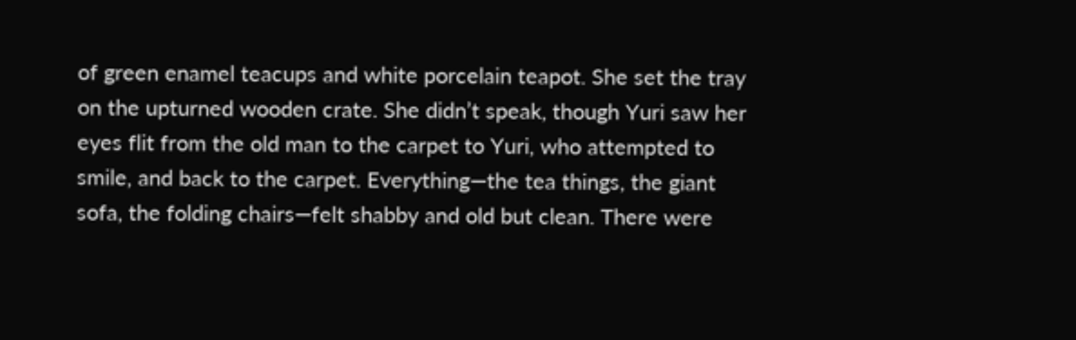of green enamel teacups and white porcelain teapot. She set the tray on the upturned wooden crate. She didn’t speak, though Yuri saw her eyes flit from the old man to the carpet to Yuri, who attempted to smile, and back to the carpet. Everything—the tea things, the giant sofa, the folding chairs—felt shabby and old but clean. There were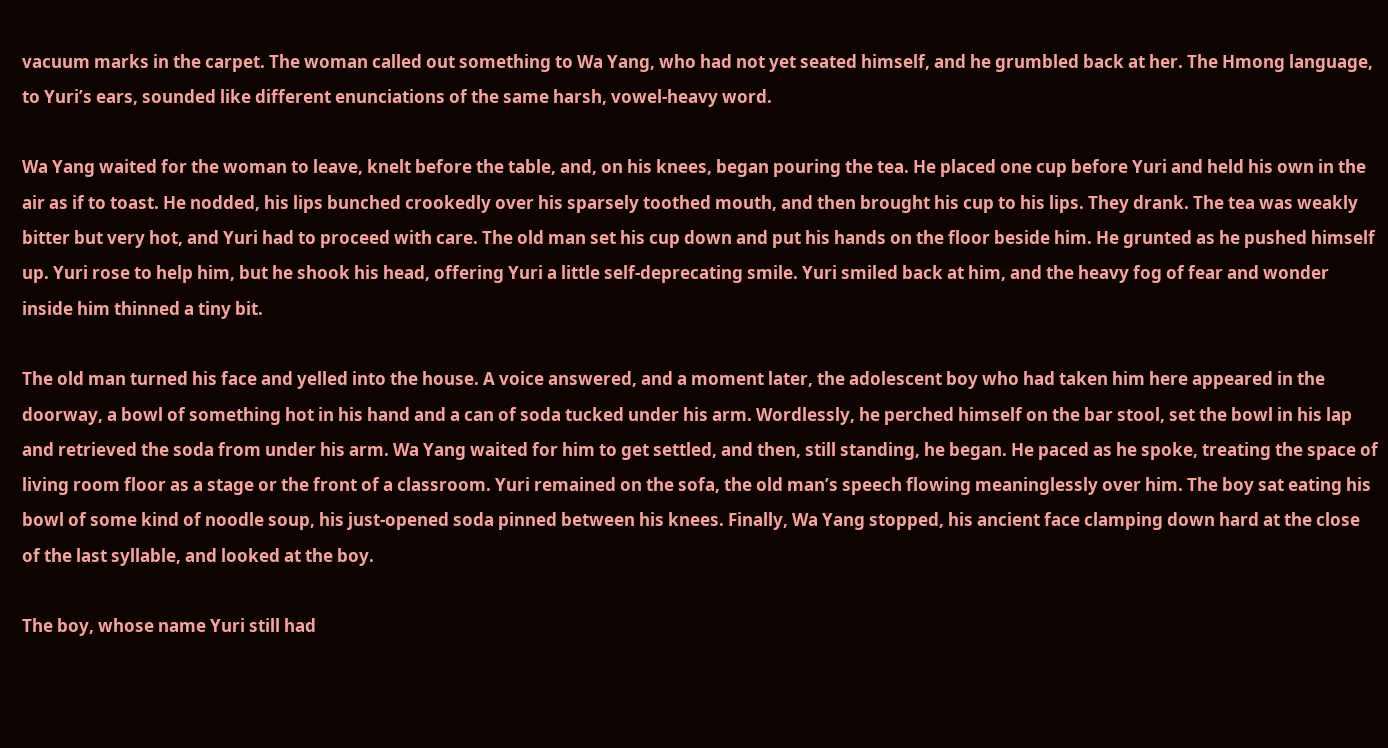vacuum marks in the carpet. The woman called out something to Wa Yang, who had not yet seated himself, and he grumbled back at her. The Hmong language, to Yuri’s ears, sounded like different enunciations of the same harsh, vowel-heavy word.

Wa Yang waited for the woman to leave, knelt before the table, and, on his knees, began pouring the tea. He placed one cup before Yuri and held his own in the air as if to toast. He nodded, his lips bunched crookedly over his sparsely toothed mouth, and then brought his cup to his lips. They drank. The tea was weakly bitter but very hot, and Yuri had to proceed with care. The old man set his cup down and put his hands on the floor beside him. He grunted as he pushed himself up. Yuri rose to help him, but he shook his head, offering Yuri a little self-deprecating smile. Yuri smiled back at him, and the heavy fog of fear and wonder inside him thinned a tiny bit.

The old man turned his face and yelled into the house. A voice answered, and a moment later, the adolescent boy who had taken him here appeared in the doorway, a bowl of something hot in his hand and a can of soda tucked under his arm. Wordlessly, he perched himself on the bar stool, set the bowl in his lap and retrieved the soda from under his arm. Wa Yang waited for him to get settled, and then, still standing, he began. He paced as he spoke, treating the space of living room floor as a stage or the front of a classroom. Yuri remained on the sofa, the old man’s speech flowing meaninglessly over him. The boy sat eating his bowl of some kind of noodle soup, his just-opened soda pinned between his knees. Finally, Wa Yang stopped, his ancient face clamping down hard at the close of the last syllable, and looked at the boy.

The boy, whose name Yuri still had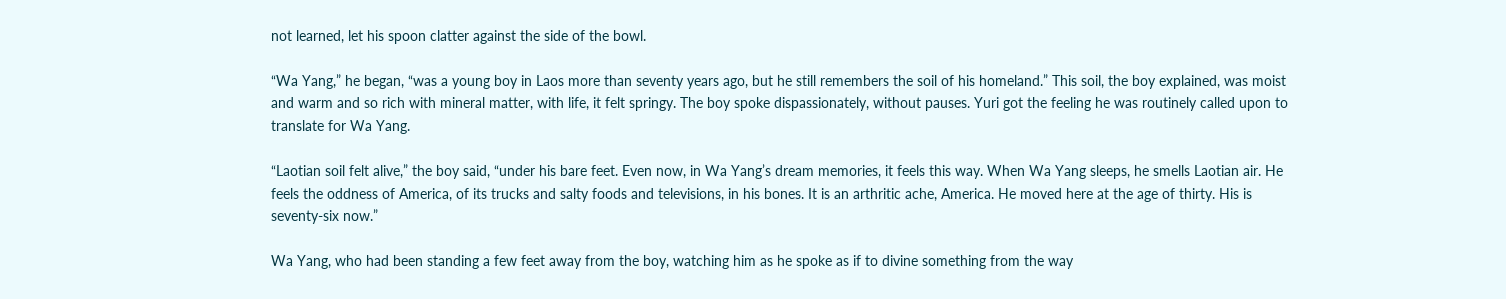not learned, let his spoon clatter against the side of the bowl.

“Wa Yang,” he began, “was a young boy in Laos more than seventy years ago, but he still remembers the soil of his homeland.” This soil, the boy explained, was moist and warm and so rich with mineral matter, with life, it felt springy. The boy spoke dispassionately, without pauses. Yuri got the feeling he was routinely called upon to translate for Wa Yang.

“Laotian soil felt alive,” the boy said, “under his bare feet. Even now, in Wa Yang’s dream memories, it feels this way. When Wa Yang sleeps, he smells Laotian air. He feels the oddness of America, of its trucks and salty foods and televisions, in his bones. It is an arthritic ache, America. He moved here at the age of thirty. His is seventy-six now.”

Wa Yang, who had been standing a few feet away from the boy, watching him as he spoke as if to divine something from the way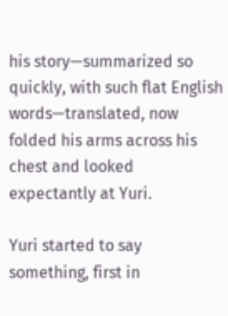his story—summarized so quickly, with such flat English words—translated, now folded his arms across his chest and looked expectantly at Yuri.

Yuri started to say something, first in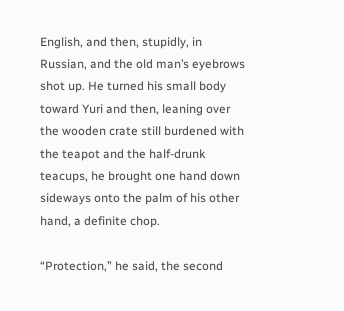English, and then, stupidly, in Russian, and the old man’s eyebrows shot up. He turned his small body toward Yuri and then, leaning over the wooden crate still burdened with the teapot and the half-drunk teacups, he brought one hand down sideways onto the palm of his other hand, a definite chop.

“Protection,” he said, the second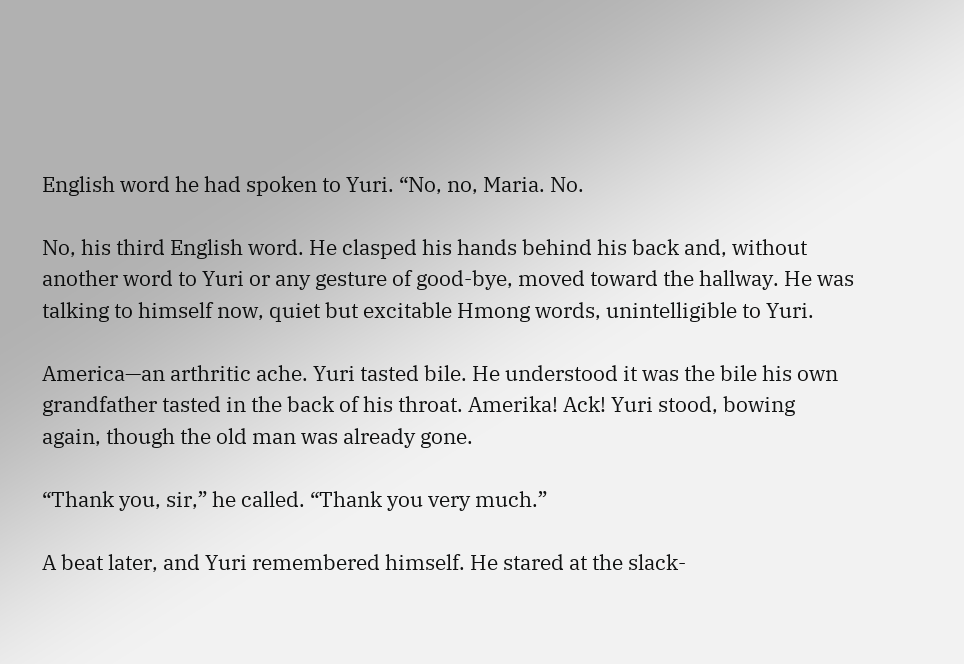English word he had spoken to Yuri. “No, no, Maria. No.

No, his third English word. He clasped his hands behind his back and, without another word to Yuri or any gesture of good-bye, moved toward the hallway. He was talking to himself now, quiet but excitable Hmong words, unintelligible to Yuri.

America—an arthritic ache. Yuri tasted bile. He understood it was the bile his own grandfather tasted in the back of his throat. Amerika! Ack! Yuri stood, bowing again, though the old man was already gone.

“Thank you, sir,” he called. “Thank you very much.”

A beat later, and Yuri remembered himself. He stared at the slack-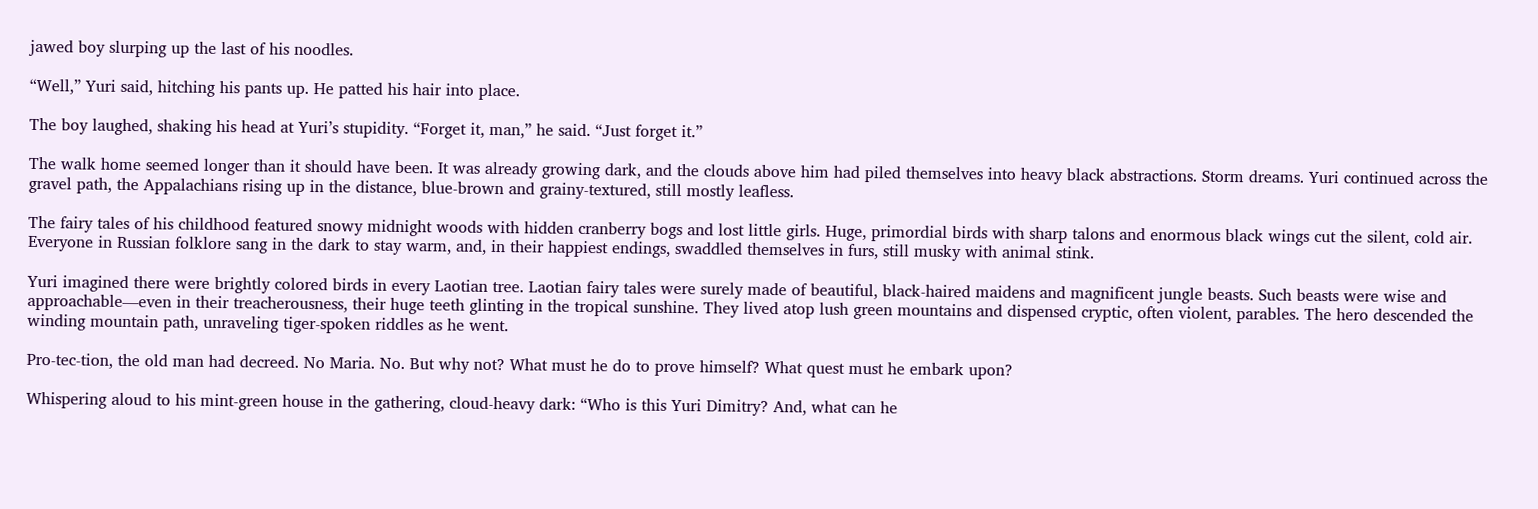jawed boy slurping up the last of his noodles.

“Well,” Yuri said, hitching his pants up. He patted his hair into place.

The boy laughed, shaking his head at Yuri’s stupidity. “Forget it, man,” he said. “Just forget it.”

The walk home seemed longer than it should have been. It was already growing dark, and the clouds above him had piled themselves into heavy black abstractions. Storm dreams. Yuri continued across the gravel path, the Appalachians rising up in the distance, blue-brown and grainy-textured, still mostly leafless.

The fairy tales of his childhood featured snowy midnight woods with hidden cranberry bogs and lost little girls. Huge, primordial birds with sharp talons and enormous black wings cut the silent, cold air. Everyone in Russian folklore sang in the dark to stay warm, and, in their happiest endings, swaddled themselves in furs, still musky with animal stink.

Yuri imagined there were brightly colored birds in every Laotian tree. Laotian fairy tales were surely made of beautiful, black-haired maidens and magnificent jungle beasts. Such beasts were wise and approachable—even in their treacherousness, their huge teeth glinting in the tropical sunshine. They lived atop lush green mountains and dispensed cryptic, often violent, parables. The hero descended the winding mountain path, unraveling tiger-spoken riddles as he went.

Pro-tec-tion, the old man had decreed. No Maria. No. But why not? What must he do to prove himself? What quest must he embark upon?

Whispering aloud to his mint-green house in the gathering, cloud-heavy dark: “Who is this Yuri Dimitry? And, what can he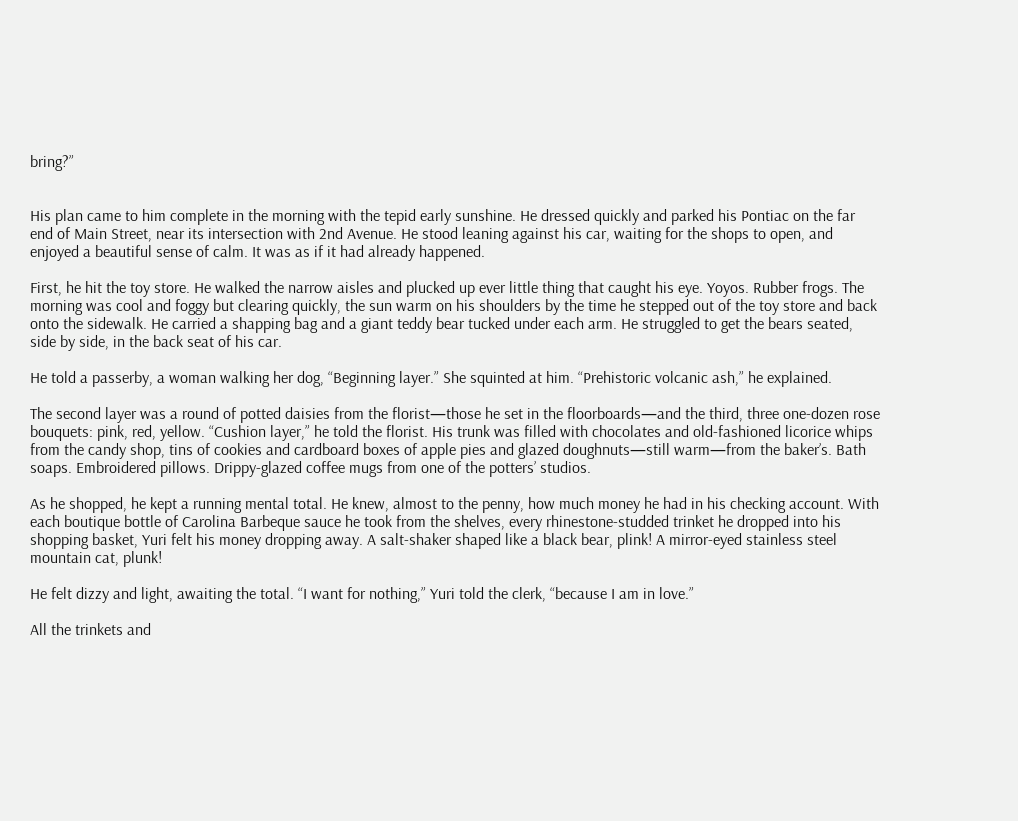bring?”


His plan came to him complete in the morning with the tepid early sunshine. He dressed quickly and parked his Pontiac on the far end of Main Street, near its intersection with 2nd Avenue. He stood leaning against his car, waiting for the shops to open, and enjoyed a beautiful sense of calm. It was as if it had already happened.

First, he hit the toy store. He walked the narrow aisles and plucked up ever little thing that caught his eye. Yoyos. Rubber frogs. The morning was cool and foggy but clearing quickly, the sun warm on his shoulders by the time he stepped out of the toy store and back onto the sidewalk. He carried a shapping bag and a giant teddy bear tucked under each arm. He struggled to get the bears seated, side by side, in the back seat of his car.

He told a passerby, a woman walking her dog, “Beginning layer.” She squinted at him. “Prehistoric volcanic ash,” he explained.

The second layer was a round of potted daisies from the florist—those he set in the floorboards—and the third, three one-dozen rose bouquets: pink, red, yellow. “Cushion layer,” he told the florist. His trunk was filled with chocolates and old-fashioned licorice whips from the candy shop, tins of cookies and cardboard boxes of apple pies and glazed doughnuts—still warm—from the baker’s. Bath soaps. Embroidered pillows. Drippy-glazed coffee mugs from one of the potters’ studios.

As he shopped, he kept a running mental total. He knew, almost to the penny, how much money he had in his checking account. With each boutique bottle of Carolina Barbeque sauce he took from the shelves, every rhinestone-studded trinket he dropped into his shopping basket, Yuri felt his money dropping away. A salt-shaker shaped like a black bear, plink! A mirror-eyed stainless steel mountain cat, plunk!

He felt dizzy and light, awaiting the total. “I want for nothing,” Yuri told the clerk, “because I am in love.”

All the trinkets and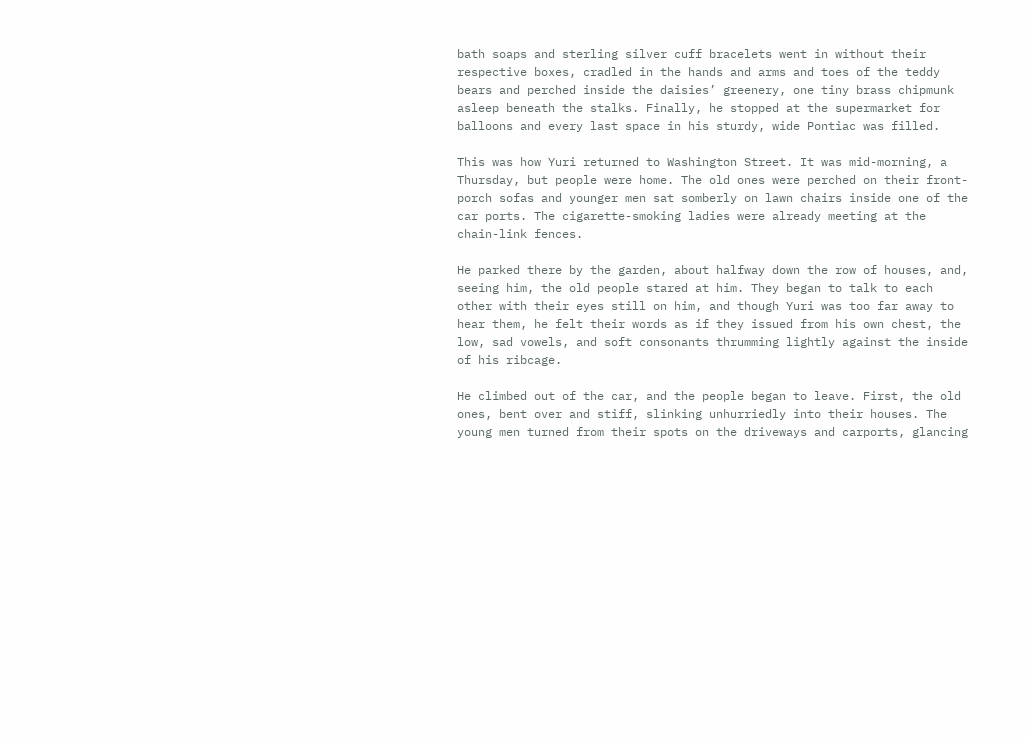bath soaps and sterling silver cuff bracelets went in without their respective boxes, cradled in the hands and arms and toes of the teddy bears and perched inside the daisies’ greenery, one tiny brass chipmunk asleep beneath the stalks. Finally, he stopped at the supermarket for balloons and every last space in his sturdy, wide Pontiac was filled.

This was how Yuri returned to Washington Street. It was mid-morning, a Thursday, but people were home. The old ones were perched on their front-porch sofas and younger men sat somberly on lawn chairs inside one of the car ports. The cigarette-smoking ladies were already meeting at the chain-link fences.

He parked there by the garden, about halfway down the row of houses, and, seeing him, the old people stared at him. They began to talk to each other with their eyes still on him, and though Yuri was too far away to hear them, he felt their words as if they issued from his own chest, the low, sad vowels, and soft consonants thrumming lightly against the inside of his ribcage.

He climbed out of the car, and the people began to leave. First, the old ones, bent over and stiff, slinking unhurriedly into their houses. The young men turned from their spots on the driveways and carports, glancing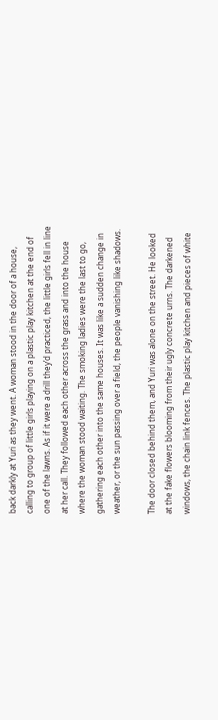back darkly at Yuri as they went. A woman stood in the door of a house, calling to group of little girls playing on a plastic play kitchen at the end of one of the lawns. As if it were a drill they’d practiced, the little girls fell in line at her call. They followed each other across the grass and into the house where the woman stood waiting. The smoking ladies were the last to go, gathering each other into the same houses. It was like a sudden change in weather, or the sun passing over a field, the people vanishing like shadows.

The door closed behind them, and Yuri was alone on the street. He looked at the fake flowers blooming from their ugly concrete urns. The darkened windows, the chain link fences. The plastic play kitchen and pieces of white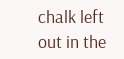chalk left out in the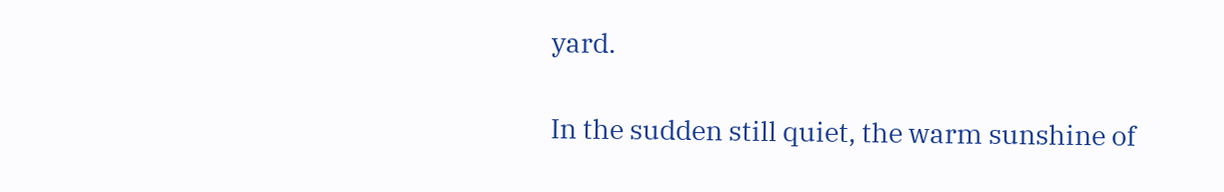yard.

In the sudden still quiet, the warm sunshine of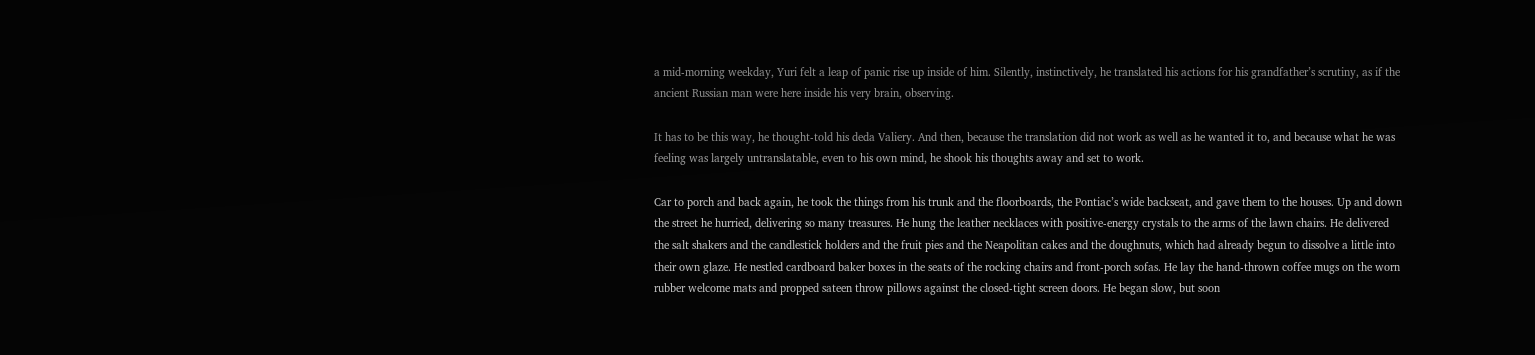a mid-morning weekday, Yuri felt a leap of panic rise up inside of him. Silently, instinctively, he translated his actions for his grandfather’s scrutiny, as if the ancient Russian man were here inside his very brain, observing.

It has to be this way, he thought-told his deda Valiery. And then, because the translation did not work as well as he wanted it to, and because what he was feeling was largely untranslatable, even to his own mind, he shook his thoughts away and set to work.

Car to porch and back again, he took the things from his trunk and the floorboards, the Pontiac’s wide backseat, and gave them to the houses. Up and down the street he hurried, delivering so many treasures. He hung the leather necklaces with positive-energy crystals to the arms of the lawn chairs. He delivered the salt shakers and the candlestick holders and the fruit pies and the Neapolitan cakes and the doughnuts, which had already begun to dissolve a little into their own glaze. He nestled cardboard baker boxes in the seats of the rocking chairs and front-porch sofas. He lay the hand-thrown coffee mugs on the worn rubber welcome mats and propped sateen throw pillows against the closed-tight screen doors. He began slow, but soon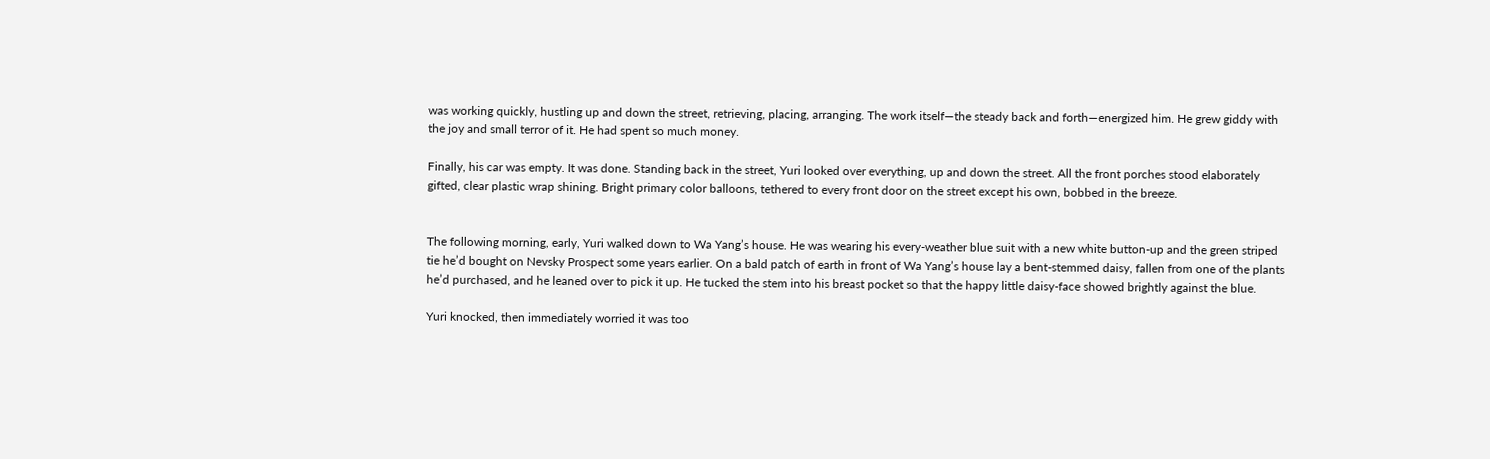was working quickly, hustling up and down the street, retrieving, placing, arranging. The work itself—the steady back and forth—energized him. He grew giddy with the joy and small terror of it. He had spent so much money.

Finally, his car was empty. It was done. Standing back in the street, Yuri looked over everything, up and down the street. All the front porches stood elaborately gifted, clear plastic wrap shining. Bright primary color balloons, tethered to every front door on the street except his own, bobbed in the breeze.


The following morning, early, Yuri walked down to Wa Yang’s house. He was wearing his every-weather blue suit with a new white button-up and the green striped tie he’d bought on Nevsky Prospect some years earlier. On a bald patch of earth in front of Wa Yang’s house lay a bent-stemmed daisy, fallen from one of the plants he’d purchased, and he leaned over to pick it up. He tucked the stem into his breast pocket so that the happy little daisy-face showed brightly against the blue.

Yuri knocked, then immediately worried it was too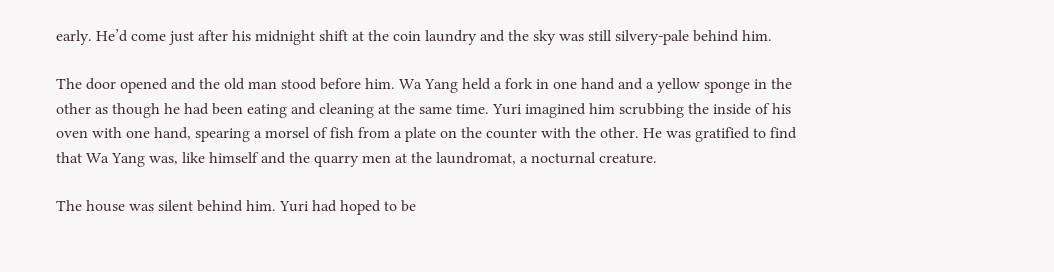early. He’d come just after his midnight shift at the coin laundry and the sky was still silvery-pale behind him.

The door opened and the old man stood before him. Wa Yang held a fork in one hand and a yellow sponge in the other as though he had been eating and cleaning at the same time. Yuri imagined him scrubbing the inside of his oven with one hand, spearing a morsel of fish from a plate on the counter with the other. He was gratified to find that Wa Yang was, like himself and the quarry men at the laundromat, a nocturnal creature.

The house was silent behind him. Yuri had hoped to be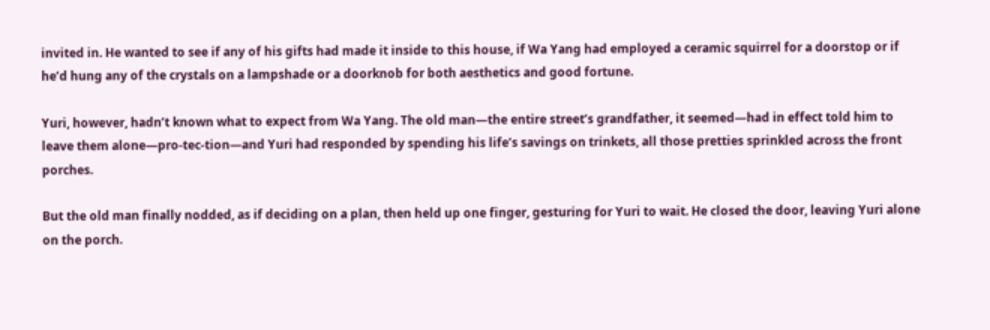invited in. He wanted to see if any of his gifts had made it inside to this house, if Wa Yang had employed a ceramic squirrel for a doorstop or if he’d hung any of the crystals on a lampshade or a doorknob for both aesthetics and good fortune.

Yuri, however, hadn’t known what to expect from Wa Yang. The old man—the entire street’s grandfather, it seemed—had in effect told him to leave them alone—pro-tec-tion—and Yuri had responded by spending his life’s savings on trinkets, all those pretties sprinkled across the front porches.

But the old man finally nodded, as if deciding on a plan, then held up one finger, gesturing for Yuri to wait. He closed the door, leaving Yuri alone on the porch.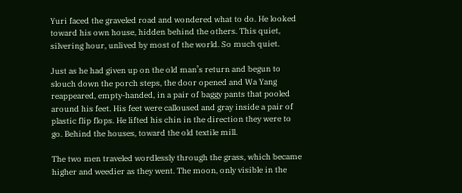Yuri faced the graveled road and wondered what to do. He looked toward his own house, hidden behind the others. This quiet, silvering hour, unlived by most of the world. So much quiet.

Just as he had given up on the old man’s return and begun to slouch down the porch steps, the door opened and Wa Yang reappeared, empty-handed, in a pair of baggy pants that pooled around his feet. His feet were calloused and gray inside a pair of plastic flip flops. He lifted his chin in the direction they were to go. Behind the houses, toward the old textile mill.

The two men traveled wordlessly through the grass, which became higher and weedier as they went. The moon, only visible in the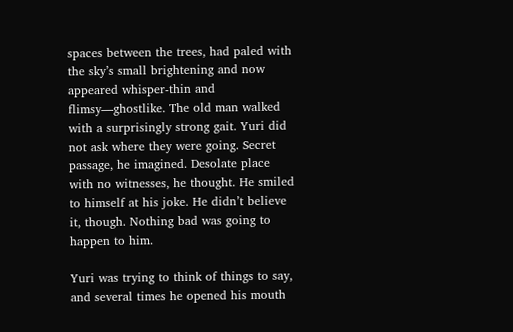spaces between the trees, had paled with the sky’s small brightening and now appeared whisper-thin and flimsy—ghostlike. The old man walked with a surprisingly strong gait. Yuri did not ask where they were going. Secret passage, he imagined. Desolate place with no witnesses, he thought. He smiled to himself at his joke. He didn’t believe it, though. Nothing bad was going to happen to him.

Yuri was trying to think of things to say, and several times he opened his mouth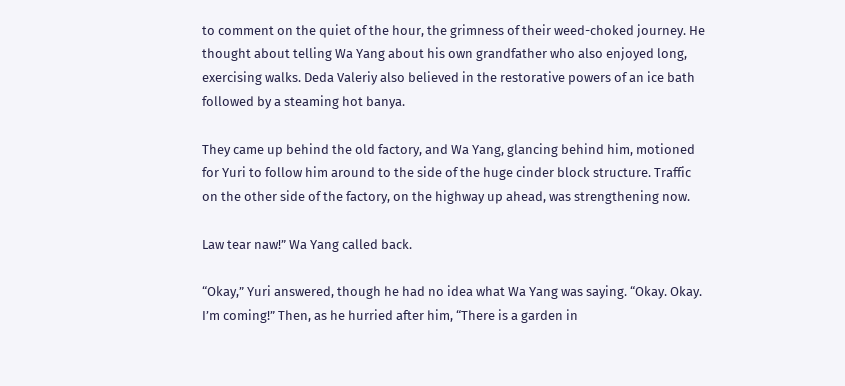to comment on the quiet of the hour, the grimness of their weed-choked journey. He thought about telling Wa Yang about his own grandfather who also enjoyed long, exercising walks. Deda Valeriy also believed in the restorative powers of an ice bath followed by a steaming hot banya.

They came up behind the old factory, and Wa Yang, glancing behind him, motioned for Yuri to follow him around to the side of the huge cinder block structure. Traffic on the other side of the factory, on the highway up ahead, was strengthening now.

Law tear naw!” Wa Yang called back.

“Okay,” Yuri answered, though he had no idea what Wa Yang was saying. “Okay. Okay. I’m coming!” Then, as he hurried after him, “There is a garden in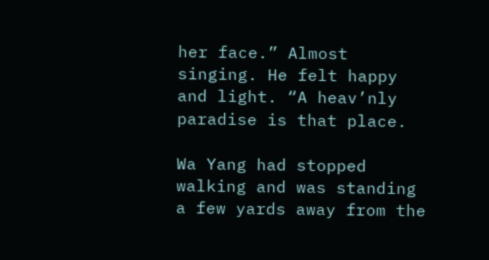her face.” Almost singing. He felt happy and light. “A heav’nly paradise is that place.

Wa Yang had stopped walking and was standing a few yards away from the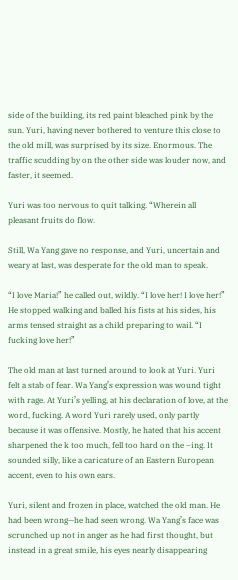side of the building, its red paint bleached pink by the sun. Yuri, having never bothered to venture this close to the old mill, was surprised by its size. Enormous. The traffic scudding by on the other side was louder now, and faster, it seemed.

Yuri was too nervous to quit talking. “Wherein all pleasant fruits do flow.

Still, Wa Yang gave no response, and Yuri, uncertain and weary at last, was desperate for the old man to speak.

“I love Maria!” he called out, wildly. “I love her! I love her!” He stopped walking and balled his fists at his sides, his arms tensed straight as a child preparing to wail. “I fucking love her!”

The old man at last turned around to look at Yuri. Yuri felt a stab of fear. Wa Yang’s expression was wound tight with rage. At Yuri’s yelling, at his declaration of love, at the word, fucking. A word Yuri rarely used, only partly because it was offensive. Mostly, he hated that his accent sharpened the k too much, fell too hard on the –ing. It sounded silly, like a caricature of an Eastern European accent, even to his own ears.

Yuri, silent and frozen in place, watched the old man. He had been wrong—he had seen wrong. Wa Yang’s face was scrunched up not in anger as he had first thought, but instead in a great smile, his eyes nearly disappearing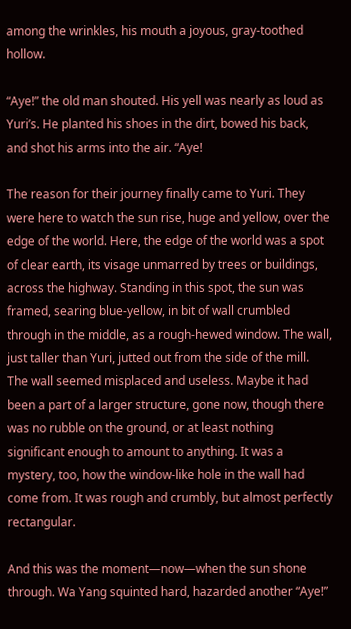among the wrinkles, his mouth a joyous, gray-toothed hollow.

“Aye!” the old man shouted. His yell was nearly as loud as Yuri’s. He planted his shoes in the dirt, bowed his back, and shot his arms into the air. “Aye!

The reason for their journey finally came to Yuri. They were here to watch the sun rise, huge and yellow, over the edge of the world. Here, the edge of the world was a spot of clear earth, its visage unmarred by trees or buildings, across the highway. Standing in this spot, the sun was framed, searing blue-yellow, in bit of wall crumbled through in the middle, as a rough-hewed window. The wall, just taller than Yuri, jutted out from the side of the mill. The wall seemed misplaced and useless. Maybe it had been a part of a larger structure, gone now, though there was no rubble on the ground, or at least nothing significant enough to amount to anything. It was a mystery, too, how the window-like hole in the wall had come from. It was rough and crumbly, but almost perfectly rectangular.

And this was the moment—now—when the sun shone through. Wa Yang squinted hard, hazarded another “Aye!”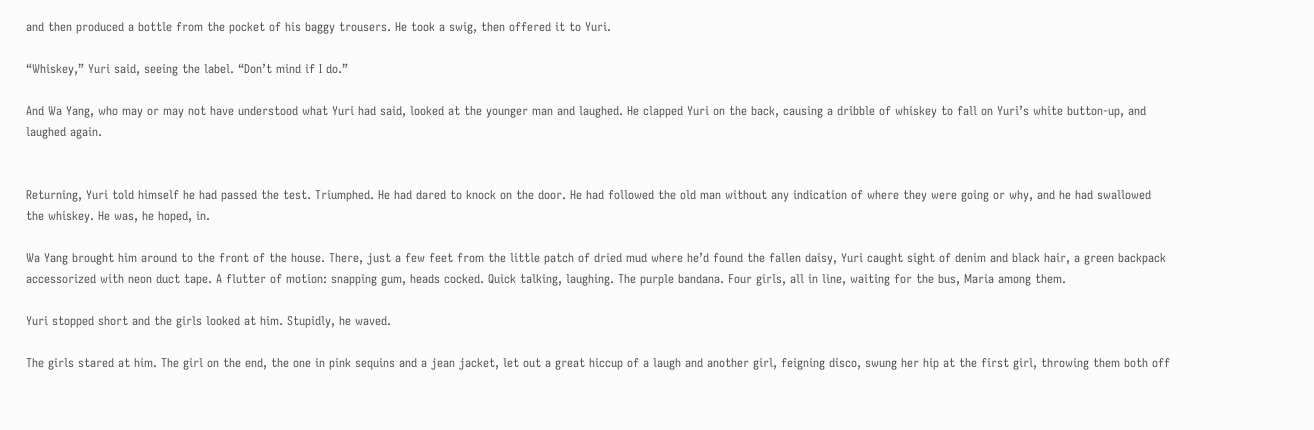and then produced a bottle from the pocket of his baggy trousers. He took a swig, then offered it to Yuri.

“Whiskey,” Yuri said, seeing the label. “Don’t mind if I do.”

And Wa Yang, who may or may not have understood what Yuri had said, looked at the younger man and laughed. He clapped Yuri on the back, causing a dribble of whiskey to fall on Yuri’s white button-up, and laughed again.


Returning, Yuri told himself he had passed the test. Triumphed. He had dared to knock on the door. He had followed the old man without any indication of where they were going or why, and he had swallowed the whiskey. He was, he hoped, in.

Wa Yang brought him around to the front of the house. There, just a few feet from the little patch of dried mud where he’d found the fallen daisy, Yuri caught sight of denim and black hair, a green backpack accessorized with neon duct tape. A flutter of motion: snapping gum, heads cocked. Quick talking, laughing. The purple bandana. Four girls, all in line, waiting for the bus, Maria among them.

Yuri stopped short and the girls looked at him. Stupidly, he waved.

The girls stared at him. The girl on the end, the one in pink sequins and a jean jacket, let out a great hiccup of a laugh and another girl, feigning disco, swung her hip at the first girl, throwing them both off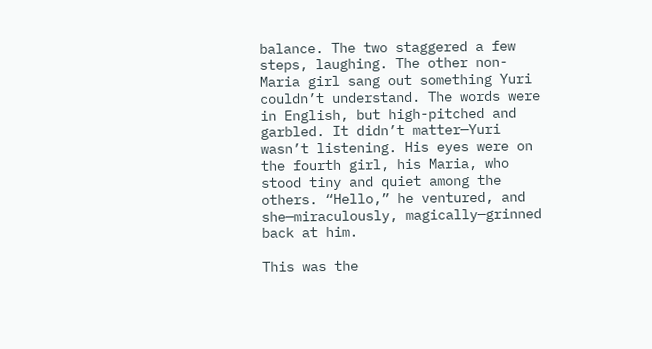balance. The two staggered a few steps, laughing. The other non-Maria girl sang out something Yuri couldn’t understand. The words were in English, but high-pitched and garbled. It didn’t matter—Yuri wasn’t listening. His eyes were on the fourth girl, his Maria, who stood tiny and quiet among the others. “Hello,” he ventured, and she—miraculously, magically—grinned back at him.

This was the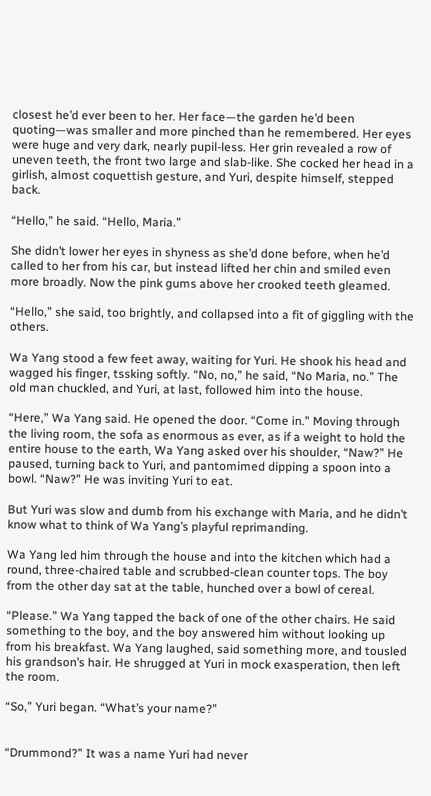closest he’d ever been to her. Her face—the garden he’d been quoting—was smaller and more pinched than he remembered. Her eyes were huge and very dark, nearly pupil-less. Her grin revealed a row of uneven teeth, the front two large and slab-like. She cocked her head in a girlish, almost coquettish gesture, and Yuri, despite himself, stepped back.

“Hello,” he said. “Hello, Maria.”

She didn’t lower her eyes in shyness as she’d done before, when he’d called to her from his car, but instead lifted her chin and smiled even more broadly. Now the pink gums above her crooked teeth gleamed.

“Hello,” she said, too brightly, and collapsed into a fit of giggling with the others.

Wa Yang stood a few feet away, waiting for Yuri. He shook his head and wagged his finger, tssking softly. “No, no,” he said, “No Maria, no.” The old man chuckled, and Yuri, at last, followed him into the house.

“Here,” Wa Yang said. He opened the door. “Come in.” Moving through the living room, the sofa as enormous as ever, as if a weight to hold the entire house to the earth, Wa Yang asked over his shoulder, “Naw?” He paused, turning back to Yuri, and pantomimed dipping a spoon into a bowl. “Naw?” He was inviting Yuri to eat.

But Yuri was slow and dumb from his exchange with Maria, and he didn’t know what to think of Wa Yang’s playful reprimanding.

Wa Yang led him through the house and into the kitchen which had a round, three-chaired table and scrubbed-clean counter tops. The boy from the other day sat at the table, hunched over a bowl of cereal.

“Please.” Wa Yang tapped the back of one of the other chairs. He said something to the boy, and the boy answered him without looking up from his breakfast. Wa Yang laughed, said something more, and tousled his grandson’s hair. He shrugged at Yuri in mock exasperation, then left the room.

“So,” Yuri began. “What’s your name?”


“Drummond?” It was a name Yuri had never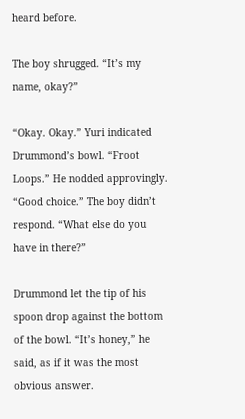heard before.

The boy shrugged. “It’s my name, okay?”

“Okay. Okay.” Yuri indicated Drummond’s bowl. “Froot Loops.” He nodded approvingly. “Good choice.” The boy didn’t respond. “What else do you have in there?”

Drummond let the tip of his spoon drop against the bottom of the bowl. “It’s honey,” he said, as if it was the most obvious answer.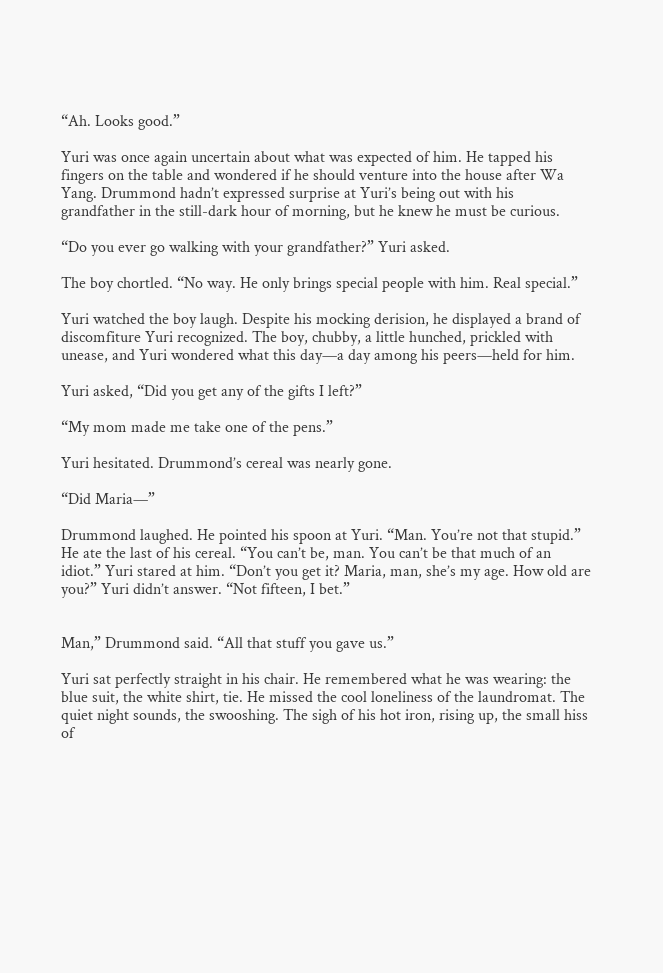“Ah. Looks good.”

Yuri was once again uncertain about what was expected of him. He tapped his fingers on the table and wondered if he should venture into the house after Wa Yang. Drummond hadn’t expressed surprise at Yuri’s being out with his grandfather in the still-dark hour of morning, but he knew he must be curious.

“Do you ever go walking with your grandfather?” Yuri asked.

The boy chortled. “No way. He only brings special people with him. Real special.”

Yuri watched the boy laugh. Despite his mocking derision, he displayed a brand of discomfiture Yuri recognized. The boy, chubby, a little hunched, prickled with unease, and Yuri wondered what this day—a day among his peers—held for him.

Yuri asked, “Did you get any of the gifts I left?”

“My mom made me take one of the pens.”

Yuri hesitated. Drummond’s cereal was nearly gone.

“Did Maria—”

Drummond laughed. He pointed his spoon at Yuri. “Man. You’re not that stupid.” He ate the last of his cereal. “You can’t be, man. You can’t be that much of an idiot.” Yuri stared at him. “Don’t you get it? Maria, man, she’s my age. How old are you?” Yuri didn’t answer. “Not fifteen, I bet.”


Man,” Drummond said. “All that stuff you gave us.”

Yuri sat perfectly straight in his chair. He remembered what he was wearing: the blue suit, the white shirt, tie. He missed the cool loneliness of the laundromat. The quiet night sounds, the swooshing. The sigh of his hot iron, rising up, the small hiss of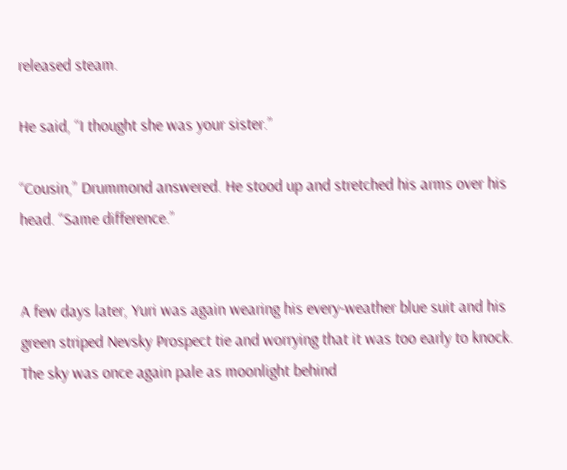released steam.

He said, “I thought she was your sister.”

“Cousin,” Drummond answered. He stood up and stretched his arms over his head. “Same difference.”


A few days later, Yuri was again wearing his every-weather blue suit and his green striped Nevsky Prospect tie and worrying that it was too early to knock. The sky was once again pale as moonlight behind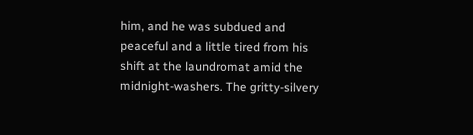him, and he was subdued and peaceful and a little tired from his shift at the laundromat amid the midnight-washers. The gritty-silvery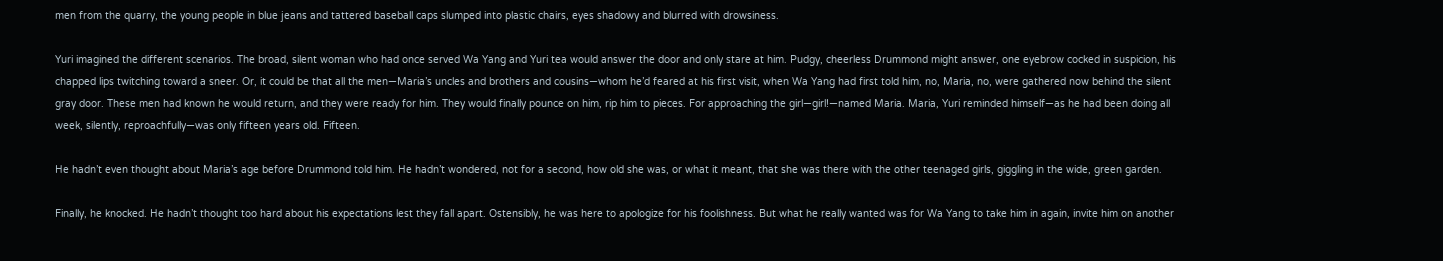men from the quarry, the young people in blue jeans and tattered baseball caps slumped into plastic chairs, eyes shadowy and blurred with drowsiness.

Yuri imagined the different scenarios. The broad, silent woman who had once served Wa Yang and Yuri tea would answer the door and only stare at him. Pudgy, cheerless Drummond might answer, one eyebrow cocked in suspicion, his chapped lips twitching toward a sneer. Or, it could be that all the men—Maria’s uncles and brothers and cousins—whom he’d feared at his first visit, when Wa Yang had first told him, no, Maria, no, were gathered now behind the silent gray door. These men had known he would return, and they were ready for him. They would finally pounce on him, rip him to pieces. For approaching the girl—girl!—named Maria. Maria, Yuri reminded himself—as he had been doing all week, silently, reproachfully—was only fifteen years old. Fifteen.

He hadn’t even thought about Maria’s age before Drummond told him. He hadn’t wondered, not for a second, how old she was, or what it meant, that she was there with the other teenaged girls, giggling in the wide, green garden.

Finally, he knocked. He hadn’t thought too hard about his expectations lest they fall apart. Ostensibly, he was here to apologize for his foolishness. But what he really wanted was for Wa Yang to take him in again, invite him on another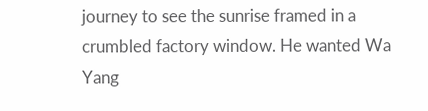journey to see the sunrise framed in a crumbled factory window. He wanted Wa Yang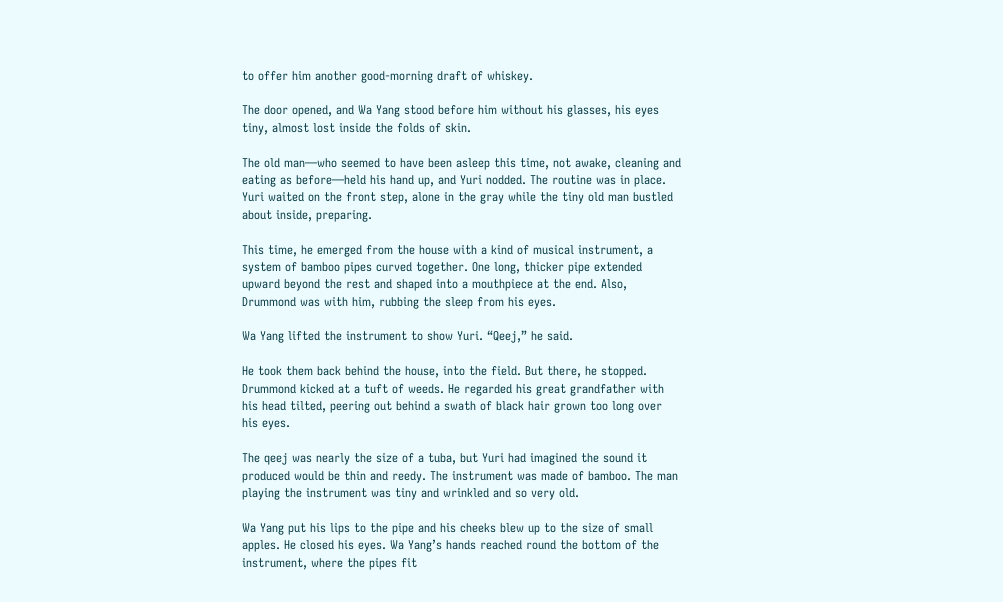to offer him another good-morning draft of whiskey.

The door opened, and Wa Yang stood before him without his glasses, his eyes tiny, almost lost inside the folds of skin.

The old man—who seemed to have been asleep this time, not awake, cleaning and eating as before—held his hand up, and Yuri nodded. The routine was in place. Yuri waited on the front step, alone in the gray while the tiny old man bustled about inside, preparing.

This time, he emerged from the house with a kind of musical instrument, a system of bamboo pipes curved together. One long, thicker pipe extended upward beyond the rest and shaped into a mouthpiece at the end. Also, Drummond was with him, rubbing the sleep from his eyes.

Wa Yang lifted the instrument to show Yuri. “Qeej,” he said.

He took them back behind the house, into the field. But there, he stopped. Drummond kicked at a tuft of weeds. He regarded his great grandfather with his head tilted, peering out behind a swath of black hair grown too long over his eyes.

The qeej was nearly the size of a tuba, but Yuri had imagined the sound it produced would be thin and reedy. The instrument was made of bamboo. The man playing the instrument was tiny and wrinkled and so very old.

Wa Yang put his lips to the pipe and his cheeks blew up to the size of small apples. He closed his eyes. Wa Yang’s hands reached round the bottom of the instrument, where the pipes fit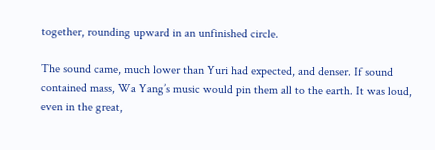together, rounding upward in an unfinished circle.

The sound came, much lower than Yuri had expected, and denser. If sound contained mass, Wa Yang’s music would pin them all to the earth. It was loud, even in the great,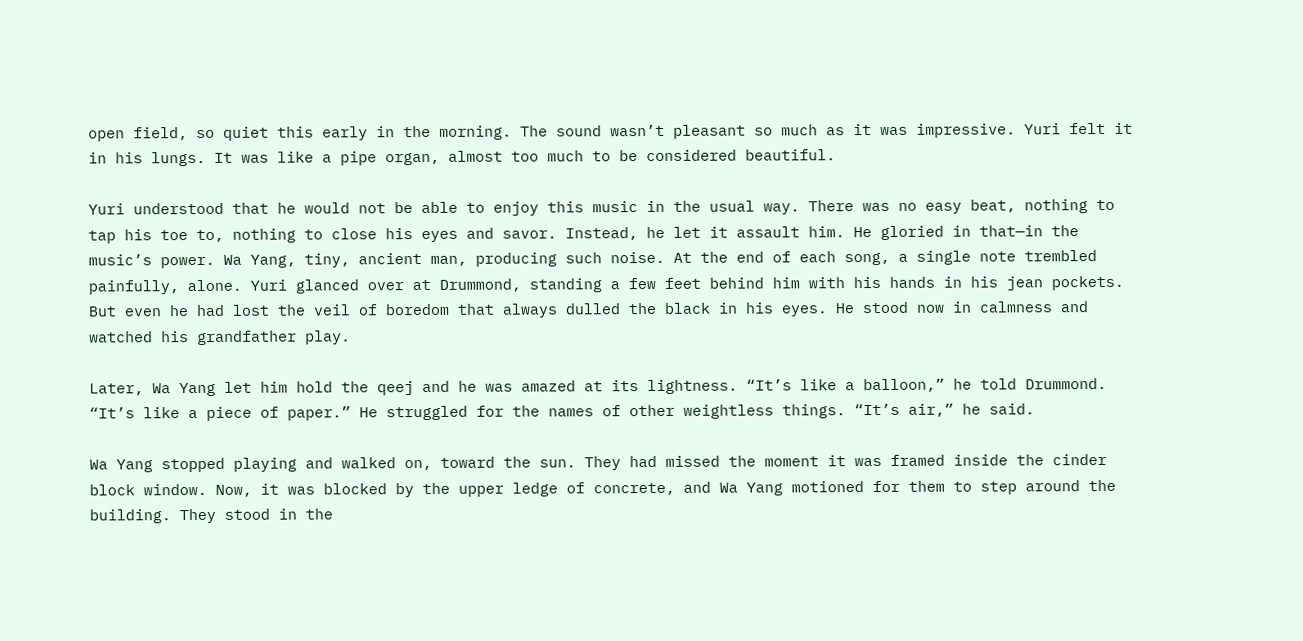open field, so quiet this early in the morning. The sound wasn’t pleasant so much as it was impressive. Yuri felt it in his lungs. It was like a pipe organ, almost too much to be considered beautiful.

Yuri understood that he would not be able to enjoy this music in the usual way. There was no easy beat, nothing to tap his toe to, nothing to close his eyes and savor. Instead, he let it assault him. He gloried in that—in the music’s power. Wa Yang, tiny, ancient man, producing such noise. At the end of each song, a single note trembled painfully, alone. Yuri glanced over at Drummond, standing a few feet behind him with his hands in his jean pockets. But even he had lost the veil of boredom that always dulled the black in his eyes. He stood now in calmness and watched his grandfather play.

Later, Wa Yang let him hold the qeej and he was amazed at its lightness. “It’s like a balloon,” he told Drummond. “It’s like a piece of paper.” He struggled for the names of other weightless things. “It’s air,” he said.

Wa Yang stopped playing and walked on, toward the sun. They had missed the moment it was framed inside the cinder block window. Now, it was blocked by the upper ledge of concrete, and Wa Yang motioned for them to step around the building. They stood in the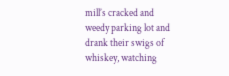mill’s cracked and weedy parking lot and drank their swigs of whiskey, watching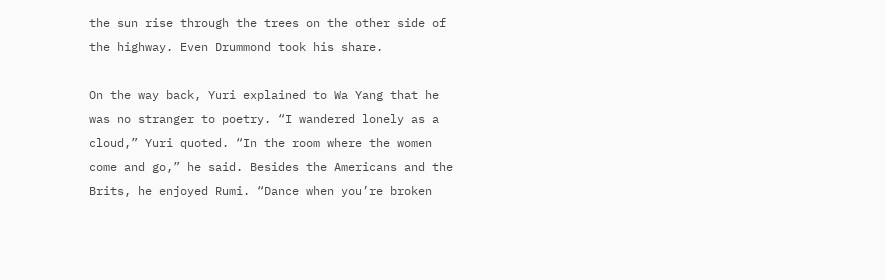the sun rise through the trees on the other side of the highway. Even Drummond took his share.

On the way back, Yuri explained to Wa Yang that he was no stranger to poetry. “I wandered lonely as a cloud,” Yuri quoted. “In the room where the women come and go,” he said. Besides the Americans and the Brits, he enjoyed Rumi. “Dance when you’re broken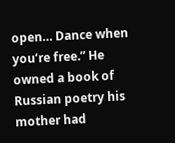open… Dance when you’re free.” He owned a book of Russian poetry his mother had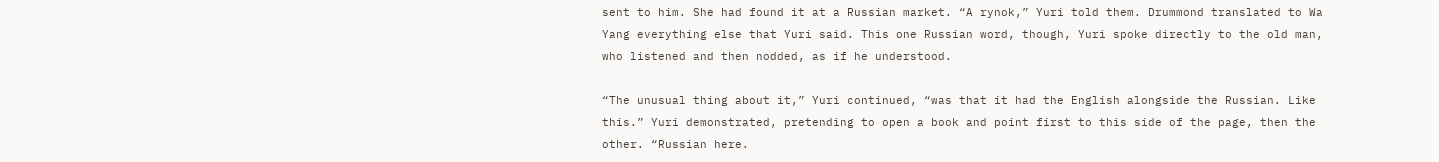sent to him. She had found it at a Russian market. “A rynok,” Yuri told them. Drummond translated to Wa Yang everything else that Yuri said. This one Russian word, though, Yuri spoke directly to the old man, who listened and then nodded, as if he understood.

“The unusual thing about it,” Yuri continued, “was that it had the English alongside the Russian. Like this.” Yuri demonstrated, pretending to open a book and point first to this side of the page, then the other. “Russian here.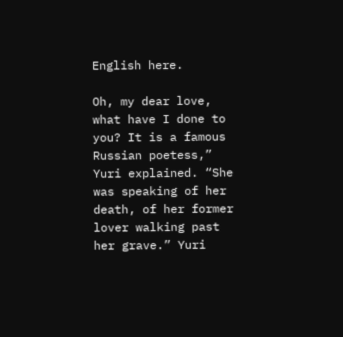English here.

Oh, my dear love, what have I done to you? It is a famous Russian poetess,” Yuri explained. “She was speaking of her death, of her former lover walking past her grave.” Yuri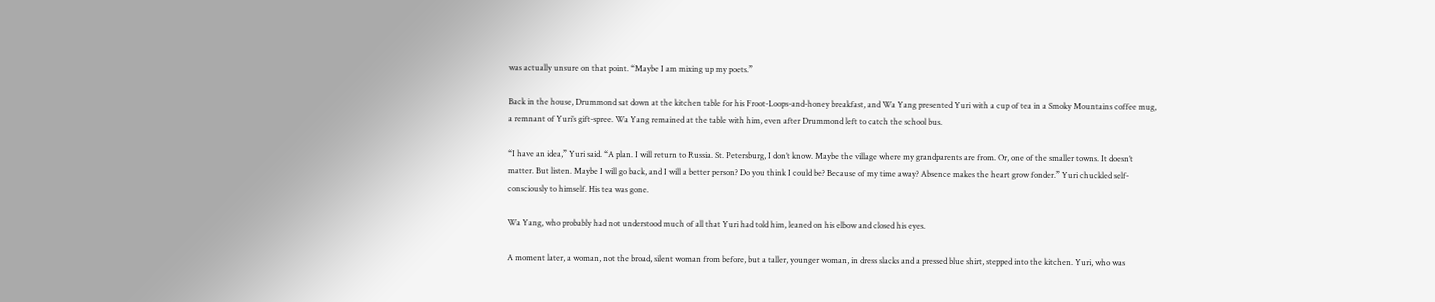was actually unsure on that point. “Maybe I am mixing up my poets.”

Back in the house, Drummond sat down at the kitchen table for his Froot-Loops-and-honey breakfast, and Wa Yang presented Yuri with a cup of tea in a Smoky Mountains coffee mug, a remnant of Yuri’s gift-spree. Wa Yang remained at the table with him, even after Drummond left to catch the school bus.

“I have an idea,” Yuri said. “A plan. I will return to Russia. St. Petersburg, I don’t know. Maybe the village where my grandparents are from. Or, one of the smaller towns. It doesn’t matter. But listen. Maybe I will go back, and I will a better person? Do you think I could be? Because of my time away? Absence makes the heart grow fonder.” Yuri chuckled self-consciously to himself. His tea was gone.

Wa Yang, who probably had not understood much of all that Yuri had told him, leaned on his elbow and closed his eyes.

A moment later, a woman, not the broad, silent woman from before, but a taller, younger woman, in dress slacks and a pressed blue shirt, stepped into the kitchen. Yuri, who was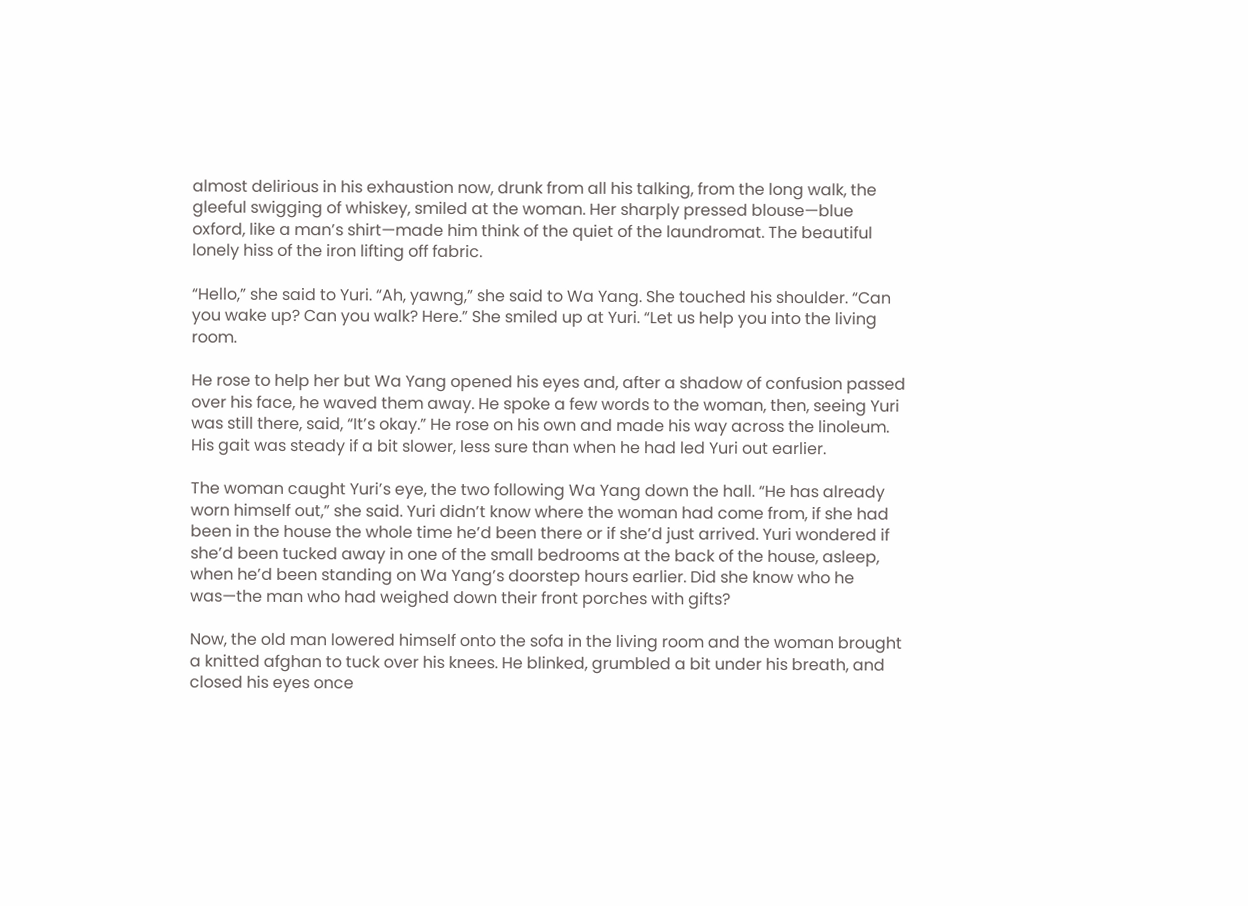almost delirious in his exhaustion now, drunk from all his talking, from the long walk, the gleeful swigging of whiskey, smiled at the woman. Her sharply pressed blouse—blue oxford, like a man’s shirt—made him think of the quiet of the laundromat. The beautiful lonely hiss of the iron lifting off fabric.

“Hello,” she said to Yuri. “Ah, yawng,” she said to Wa Yang. She touched his shoulder. “Can you wake up? Can you walk? Here.” She smiled up at Yuri. “Let us help you into the living room.

He rose to help her but Wa Yang opened his eyes and, after a shadow of confusion passed over his face, he waved them away. He spoke a few words to the woman, then, seeing Yuri was still there, said, “It’s okay.” He rose on his own and made his way across the linoleum. His gait was steady if a bit slower, less sure than when he had led Yuri out earlier.

The woman caught Yuri’s eye, the two following Wa Yang down the hall. “He has already worn himself out,” she said. Yuri didn’t know where the woman had come from, if she had been in the house the whole time he’d been there or if she’d just arrived. Yuri wondered if she’d been tucked away in one of the small bedrooms at the back of the house, asleep, when he’d been standing on Wa Yang’s doorstep hours earlier. Did she know who he was—the man who had weighed down their front porches with gifts?

Now, the old man lowered himself onto the sofa in the living room and the woman brought a knitted afghan to tuck over his knees. He blinked, grumbled a bit under his breath, and closed his eyes once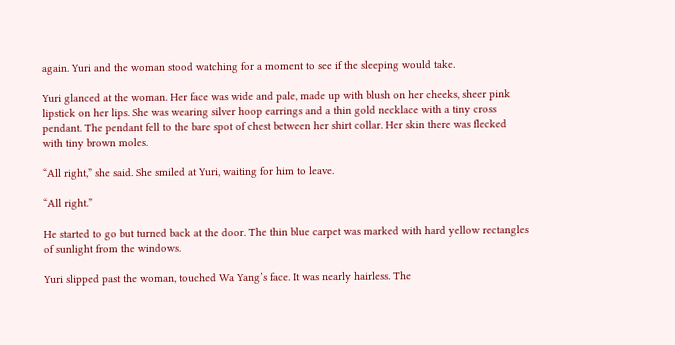again. Yuri and the woman stood watching for a moment to see if the sleeping would take.

Yuri glanced at the woman. Her face was wide and pale, made up with blush on her cheeks, sheer pink lipstick on her lips. She was wearing silver hoop earrings and a thin gold necklace with a tiny cross pendant. The pendant fell to the bare spot of chest between her shirt collar. Her skin there was flecked with tiny brown moles.

“All right,” she said. She smiled at Yuri, waiting for him to leave.

“All right.”

He started to go but turned back at the door. The thin blue carpet was marked with hard yellow rectangles of sunlight from the windows.

Yuri slipped past the woman, touched Wa Yang’s face. It was nearly hairless. The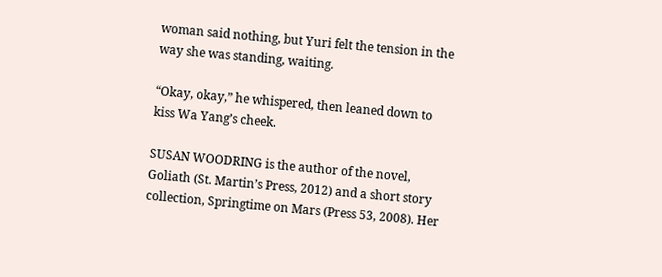woman said nothing, but Yuri felt the tension in the way she was standing, waiting.

“Okay, okay,” he whispered, then leaned down to kiss Wa Yang’s cheek.

SUSAN WOODRING is the author of the novel, Goliath (St. Martin’s Press, 2012) and a short story collection, Springtime on Mars (Press 53, 2008). Her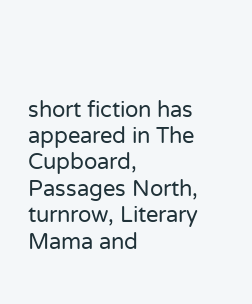short fiction has appeared in The Cupboard, Passages North, turnrow, Literary Mama and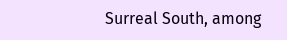Surreal South, among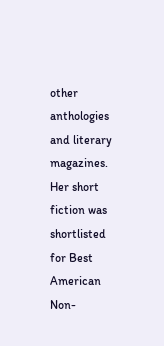other anthologies and literary magazines. Her short fiction was shortlisted for Best American Non-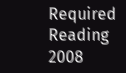Required Reading 2008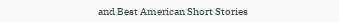and Best American Short Stories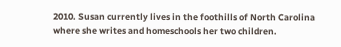2010. Susan currently lives in the foothills of North Carolina where she writes and homeschools her two children.